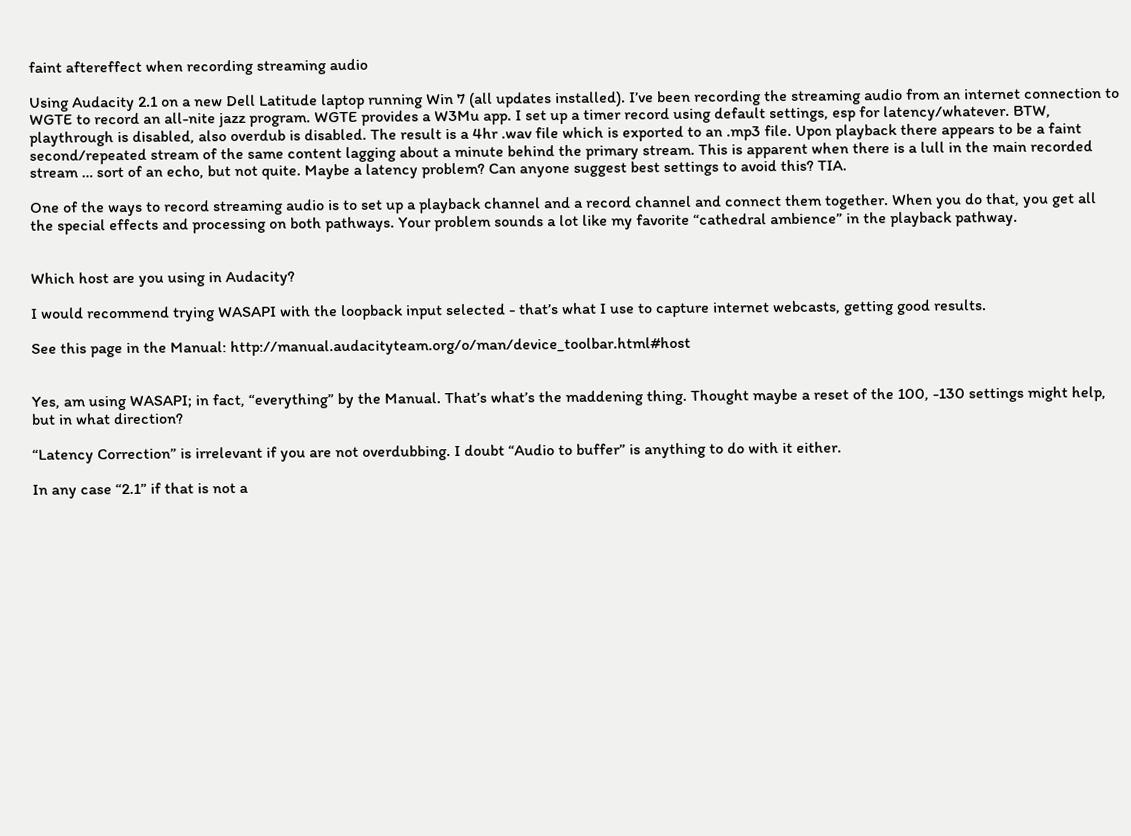faint aftereffect when recording streaming audio

Using Audacity 2.1 on a new Dell Latitude laptop running Win 7 (all updates installed). I’ve been recording the streaming audio from an internet connection to WGTE to record an all-nite jazz program. WGTE provides a W3Mu app. I set up a timer record using default settings, esp for latency/whatever. BTW, playthrough is disabled, also overdub is disabled. The result is a 4hr .wav file which is exported to an .mp3 file. Upon playback there appears to be a faint second/repeated stream of the same content lagging about a minute behind the primary stream. This is apparent when there is a lull in the main recorded stream … sort of an echo, but not quite. Maybe a latency problem? Can anyone suggest best settings to avoid this? TIA.

One of the ways to record streaming audio is to set up a playback channel and a record channel and connect them together. When you do that, you get all the special effects and processing on both pathways. Your problem sounds a lot like my favorite “cathedral ambience” in the playback pathway.


Which host are you using in Audacity?

I would recommend trying WASAPI with the loopback input selected - that’s what I use to capture internet webcasts, getting good results.

See this page in the Manual: http://manual.audacityteam.org/o/man/device_toolbar.html#host


Yes, am using WASAPI; in fact, “everything” by the Manual. That’s what’s the maddening thing. Thought maybe a reset of the 100, -130 settings might help, but in what direction?

“Latency Correction” is irrelevant if you are not overdubbing. I doubt “Audio to buffer” is anything to do with it either.

In any case “2.1” if that is not a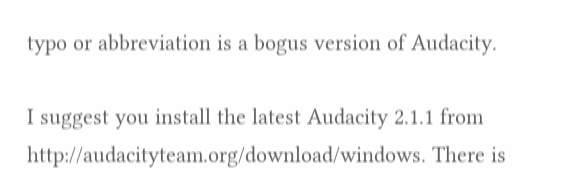typo or abbreviation is a bogus version of Audacity.

I suggest you install the latest Audacity 2.1.1 from http://audacityteam.org/download/windows. There is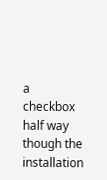a checkbox half way though the installation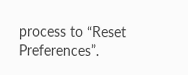process to “Reset Preferences”.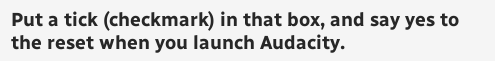Put a tick (checkmark) in that box, and say yes to the reset when you launch Audacity.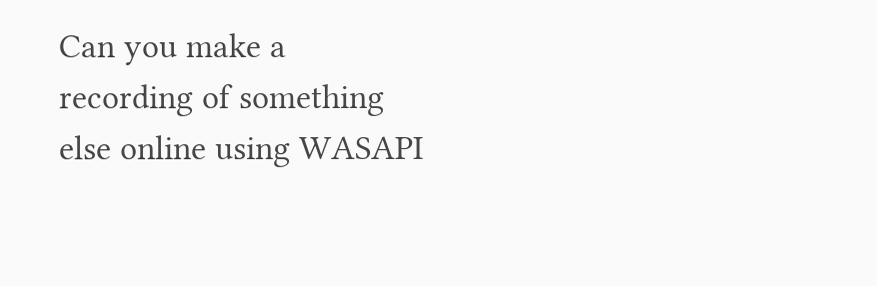Can you make a recording of something else online using WASAPI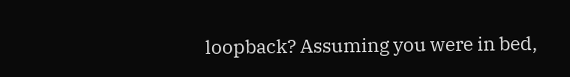loopback? Assuming you were in bed,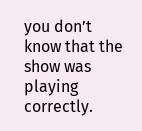you don’t know that the show was playing correctly.